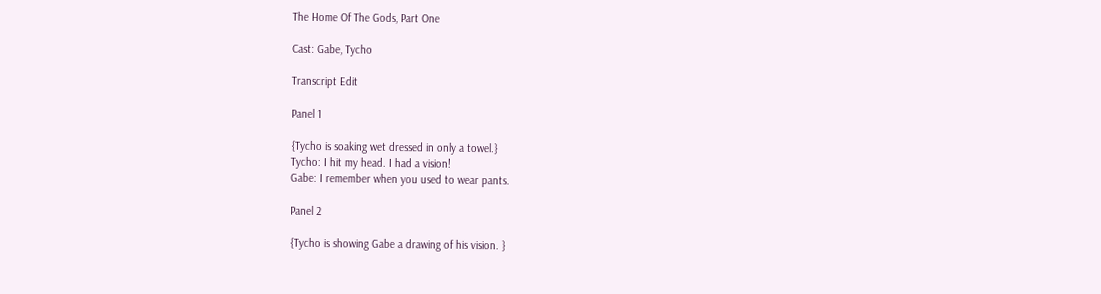The Home Of The Gods, Part One

Cast: Gabe, Tycho

Transcript Edit

Panel 1

{Tycho is soaking wet dressed in only a towel.}
Tycho: I hit my head. I had a vision!
Gabe: I remember when you used to wear pants.

Panel 2

{Tycho is showing Gabe a drawing of his vision. }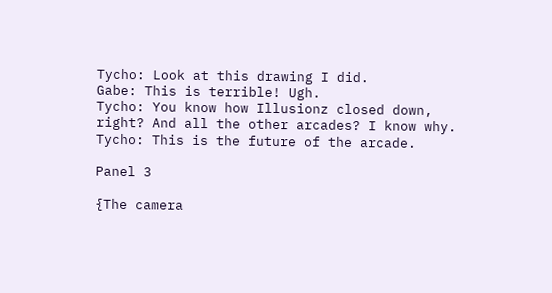Tycho: Look at this drawing I did.
Gabe: This is terrible! Ugh.
Tycho: You know how Illusionz closed down, right? And all the other arcades? I know why.
Tycho: This is the future of the arcade.

Panel 3

{The camera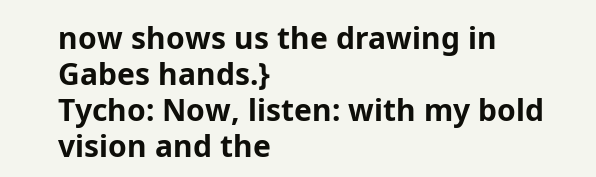now shows us the drawing in Gabes hands.}
Tycho: Now, listen: with my bold vision and the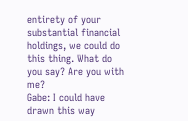entirety of your substantial financial holdings, we could do this thing. What do you say? Are you with me?
Gabe: I could have drawn this way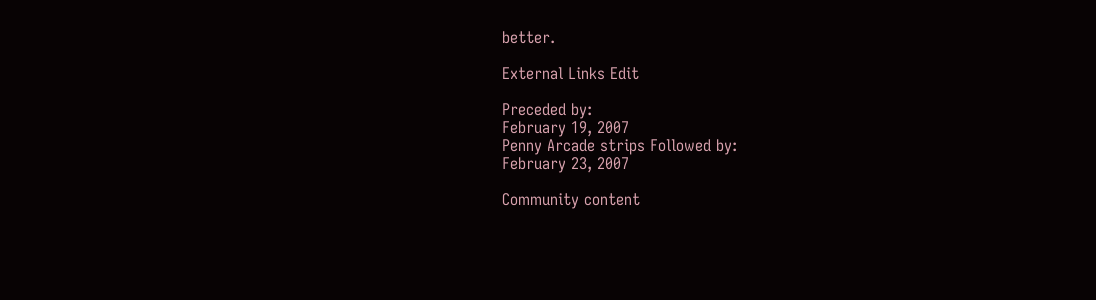better.

External Links Edit

Preceded by:
February 19, 2007
Penny Arcade strips Followed by:
February 23, 2007

Community content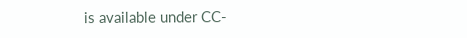is available under CC-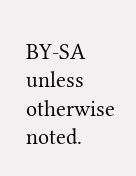BY-SA unless otherwise noted.